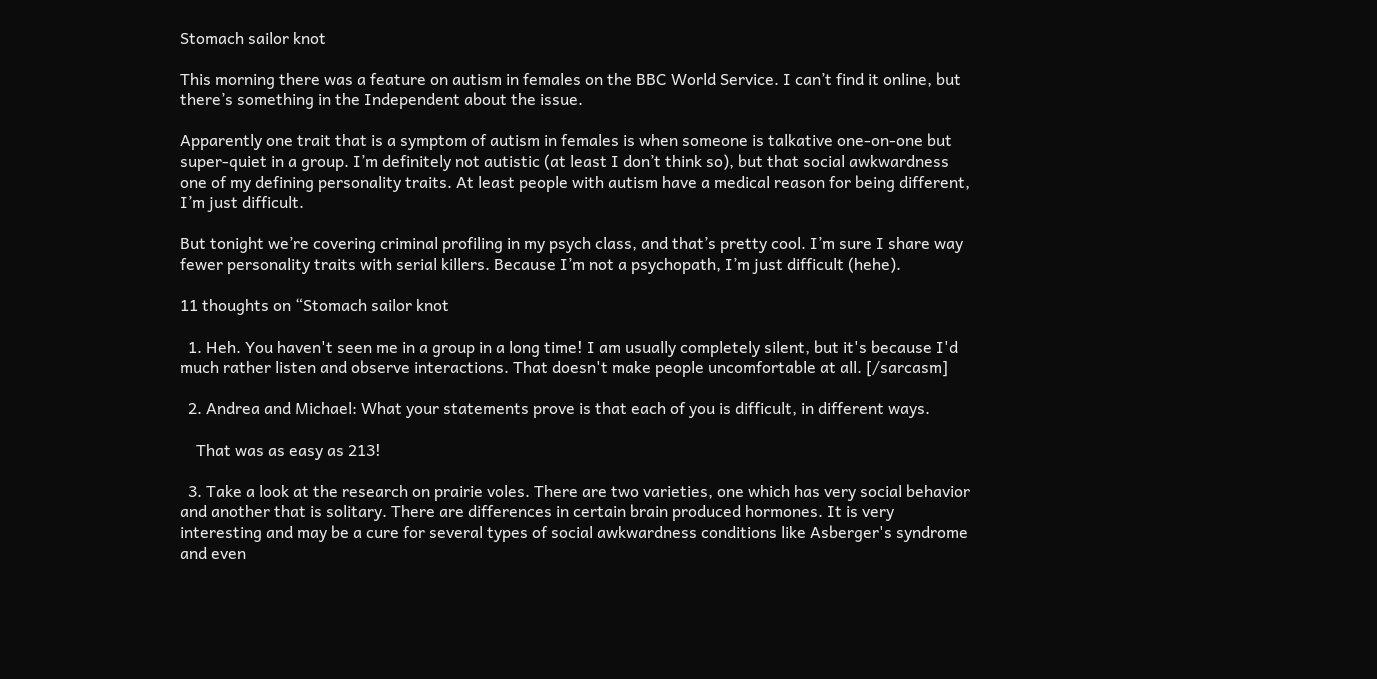Stomach sailor knot

This morning there was a feature on autism in females on the BBC World Service. I can’t find it online, but there’s something in the Independent about the issue.

Apparently one trait that is a symptom of autism in females is when someone is talkative one-on-one but super-quiet in a group. I’m definitely not autistic (at least I don’t think so), but that social awkwardness one of my defining personality traits. At least people with autism have a medical reason for being different, I’m just difficult.

But tonight we’re covering criminal profiling in my psych class, and that’s pretty cool. I’m sure I share way fewer personality traits with serial killers. Because I’m not a psychopath, I’m just difficult (hehe).

11 thoughts on “Stomach sailor knot

  1. Heh. You haven't seen me in a group in a long time! I am usually completely silent, but it's because I'd much rather listen and observe interactions. That doesn't make people uncomfortable at all. [/sarcasm]

  2. Andrea and Michael: What your statements prove is that each of you is difficult, in different ways.

    That was as easy as 213!

  3. Take a look at the research on prairie voles. There are two varieties, one which has very social behavior and another that is solitary. There are differences in certain brain produced hormones. It is very interesting and may be a cure for several types of social awkwardness conditions like Asberger's syndrome and even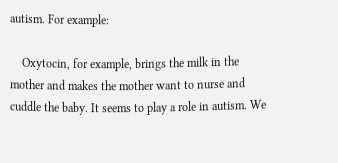autism. For example:

    Oxytocin, for example, brings the milk in the mother and makes the mother want to nurse and cuddle the baby. It seems to play a role in autism. We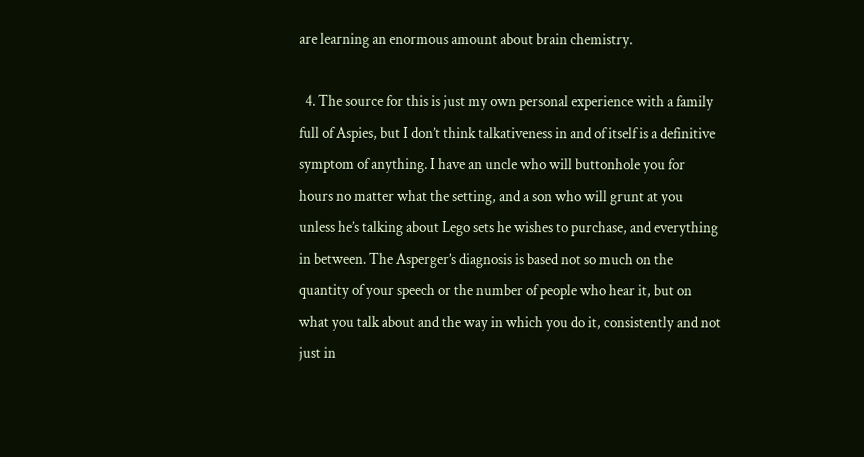are learning an enormous amount about brain chemistry.

  4. The source for this is just my own personal experience with a family full of Aspies, but I don’t think talkativeness in and of itself is a definitive symptom of anything. I have an uncle who will buttonhole you for hours no matter what the setting, and a son who will grunt at you unless he’s talking about Lego sets he wishes to purchase, and everything in between. The Asperger’s diagnosis is based not so much on the quantity of your speech or the number of people who hear it, but on what you talk about and the way in which you do it, consistently and not just in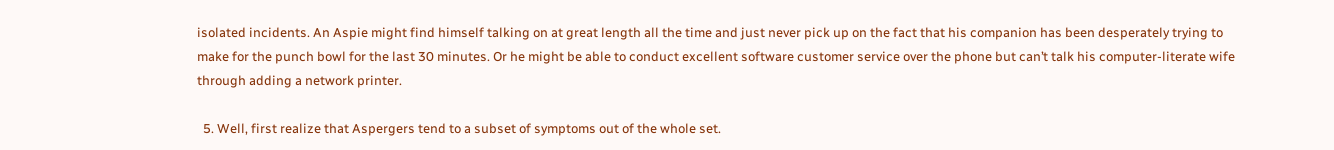isolated incidents. An Aspie might find himself talking on at great length all the time and just never pick up on the fact that his companion has been desperately trying to make for the punch bowl for the last 30 minutes. Or he might be able to conduct excellent software customer service over the phone but can’t talk his computer-literate wife through adding a network printer.

  5. Well, first realize that Aspergers tend to a subset of symptoms out of the whole set.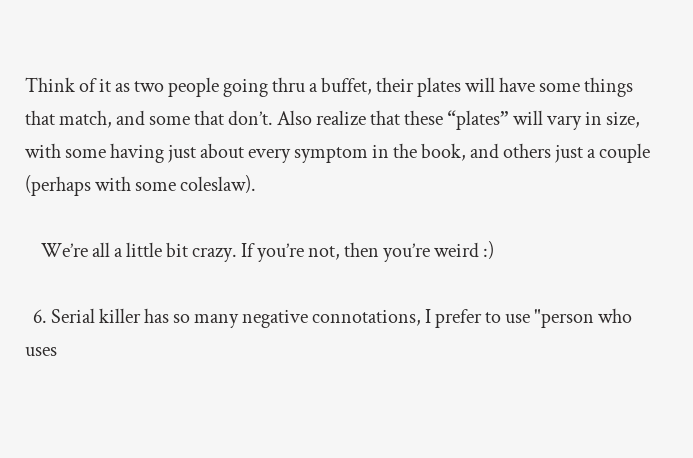Think of it as two people going thru a buffet, their plates will have some things that match, and some that don’t. Also realize that these “plates” will vary in size, with some having just about every symptom in the book, and others just a couple (perhaps with some coleslaw).

    We’re all a little bit crazy. If you’re not, then you’re weird :)

  6. Serial killer has so many negative connotations, I prefer to use "person who uses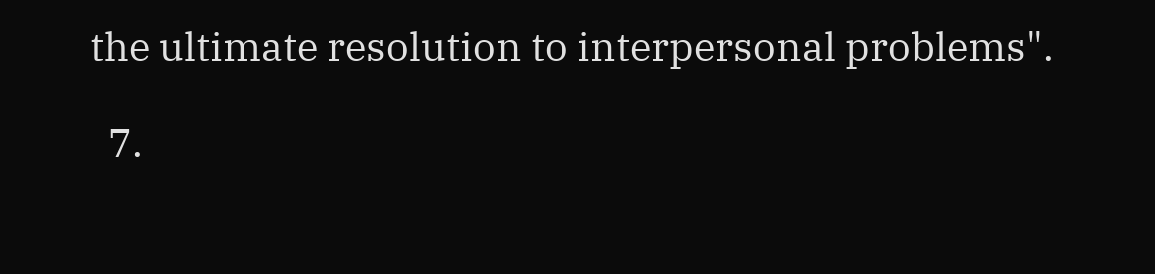the ultimate resolution to interpersonal problems".

  7.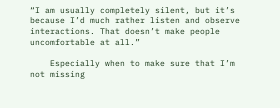“I am usually completely silent, but it’s because I’d much rather listen and observe interactions. That doesn’t make people uncomfortable at all.”

    Especially when to make sure that I’m not missing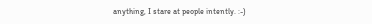anything, I stare at people intently. :-)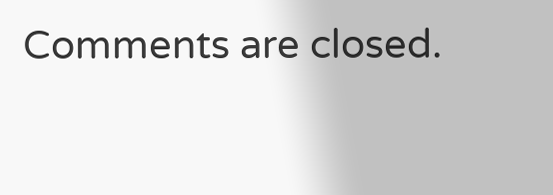Comments are closed.